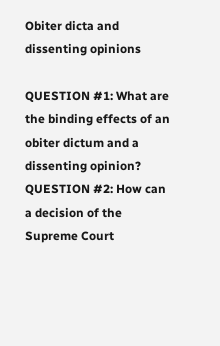Obiter dicta and dissenting opinions

QUESTION #1: What are the binding effects of an obiter dictum and a dissenting opinion?
QUESTION #2: How can a decision of the Supreme Court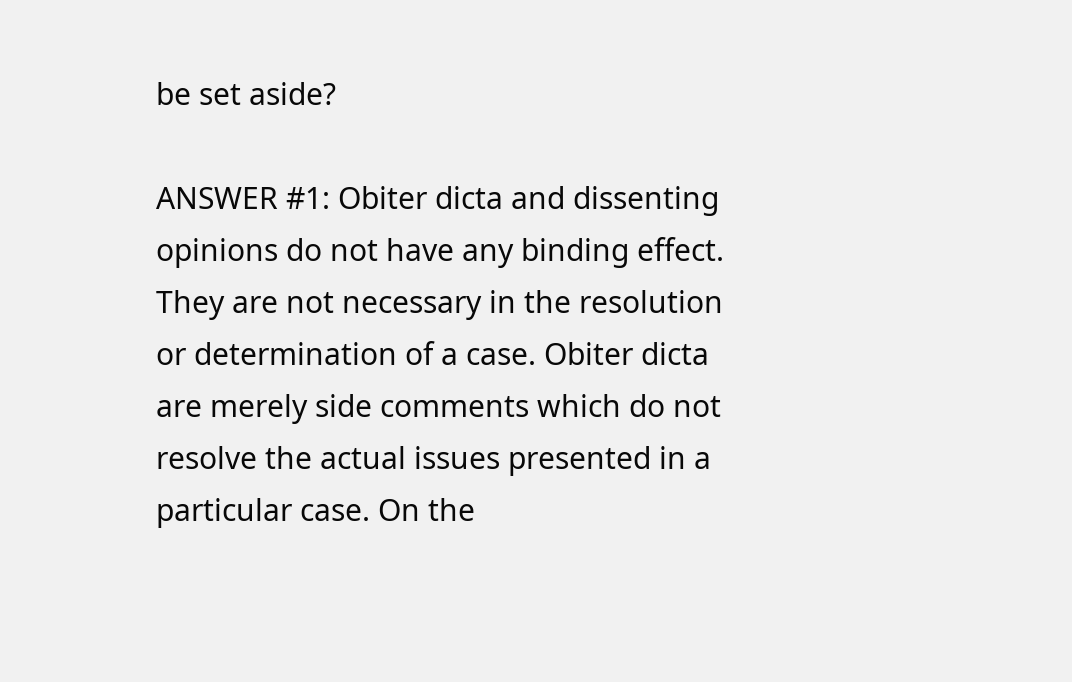be set aside?

ANSWER #1: Obiter dicta and dissenting opinions do not have any binding effect. They are not necessary in the resolution or determination of a case. Obiter dicta are merely side comments which do not resolve the actual issues presented in a particular case. On the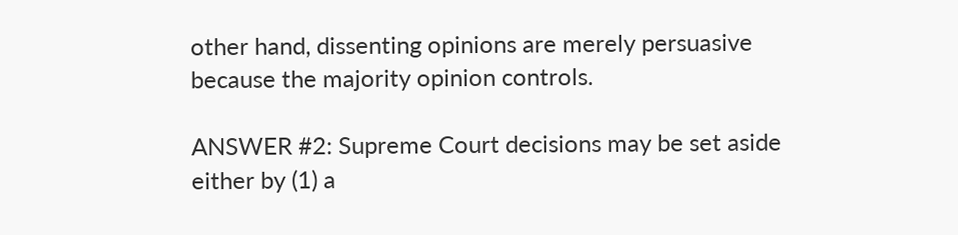other hand, dissenting opinions are merely persuasive because the majority opinion controls.

ANSWER #2: Supreme Court decisions may be set aside either by (1) a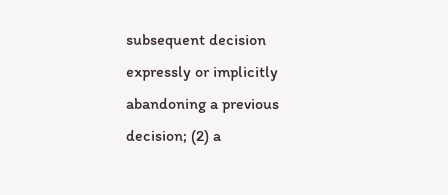subsequent decision expressly or implicitly abandoning a previous decision; (2) a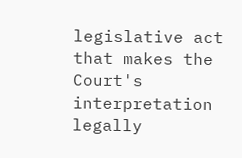legislative act that makes the Court's interpretation legally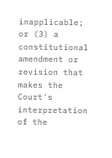inapplicable; or (3) a constitutional amendment or revision that makes the Court's interpretation of the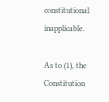constitutional inapplicable.

As to (1), the Constitution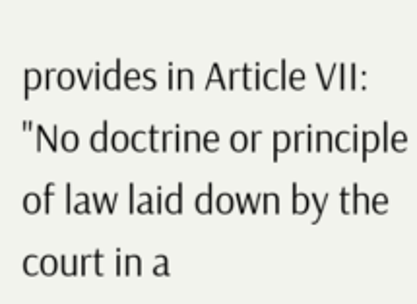provides in Article VII: "No doctrine or principle of law laid down by the court in a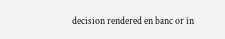decision rendered en banc or in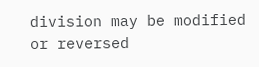division may be modified or reversed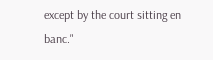except by the court sitting en banc."